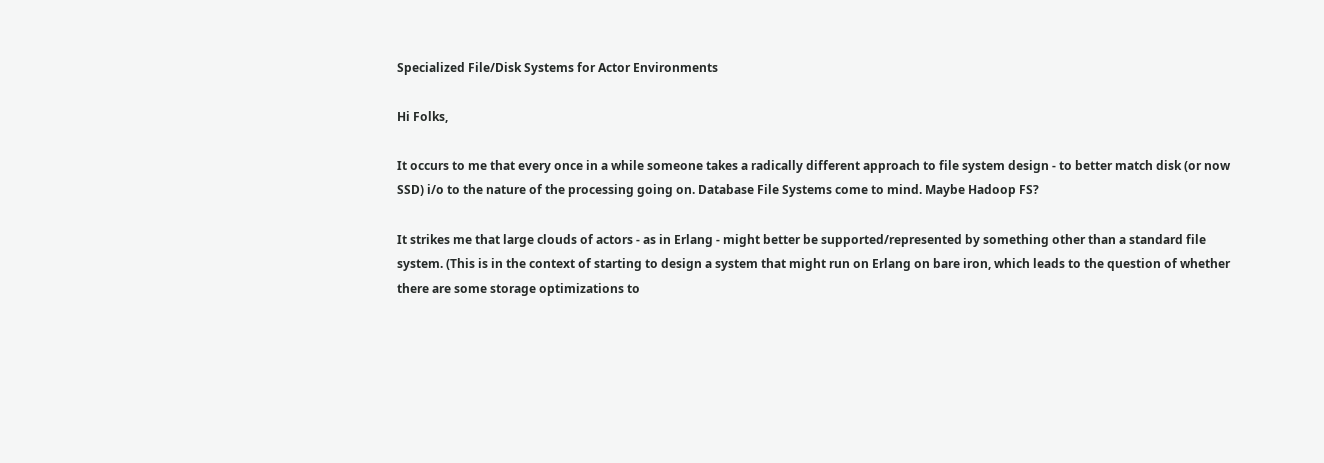Specialized File/Disk Systems for Actor Environments

Hi Folks,

It occurs to me that every once in a while someone takes a radically different approach to file system design - to better match disk (or now SSD) i/o to the nature of the processing going on. Database File Systems come to mind. Maybe Hadoop FS?

It strikes me that large clouds of actors - as in Erlang - might better be supported/represented by something other than a standard file system. (This is in the context of starting to design a system that might run on Erlang on bare iron, which leads to the question of whether there are some storage optimizations to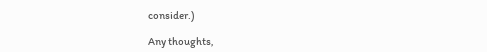consider.)

Any thoughts,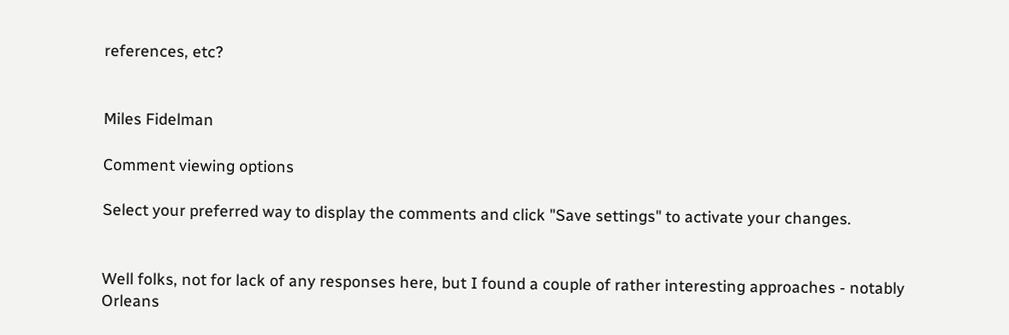references, etc?


Miles Fidelman

Comment viewing options

Select your preferred way to display the comments and click "Save settings" to activate your changes.


Well folks, not for lack of any responses here, but I found a couple of rather interesting approaches - notably Orleans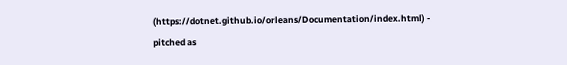(https://dotnet.github.io/orleans/Documentation/index.html) - pitched as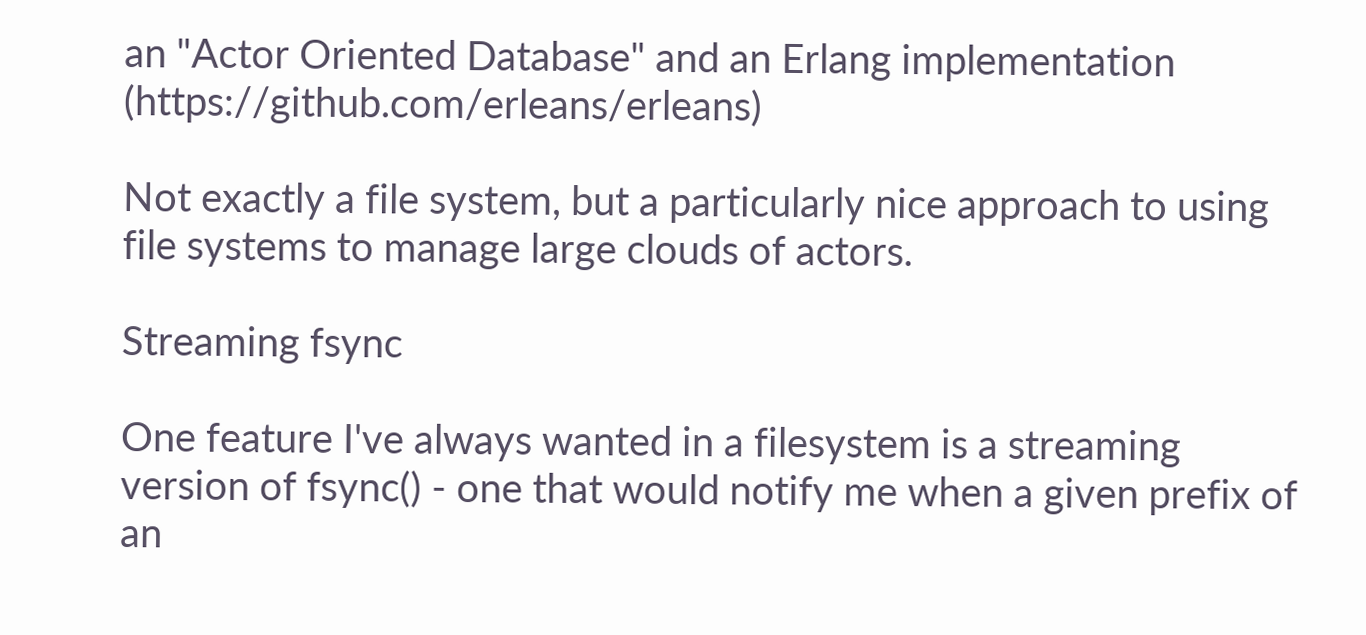an "Actor Oriented Database" and an Erlang implementation (https://github.com/erleans/erleans)

Not exactly a file system, but a particularly nice approach to using file systems to manage large clouds of actors.

Streaming fsync

One feature I've always wanted in a filesystem is a streaming version of fsync() - one that would notify me when a given prefix of an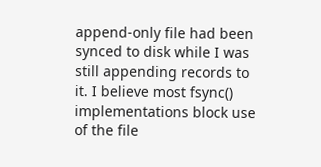append-only file had been synced to disk while I was still appending records to it. I believe most fsync() implementations block use of the file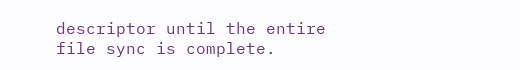descriptor until the entire file sync is complete.